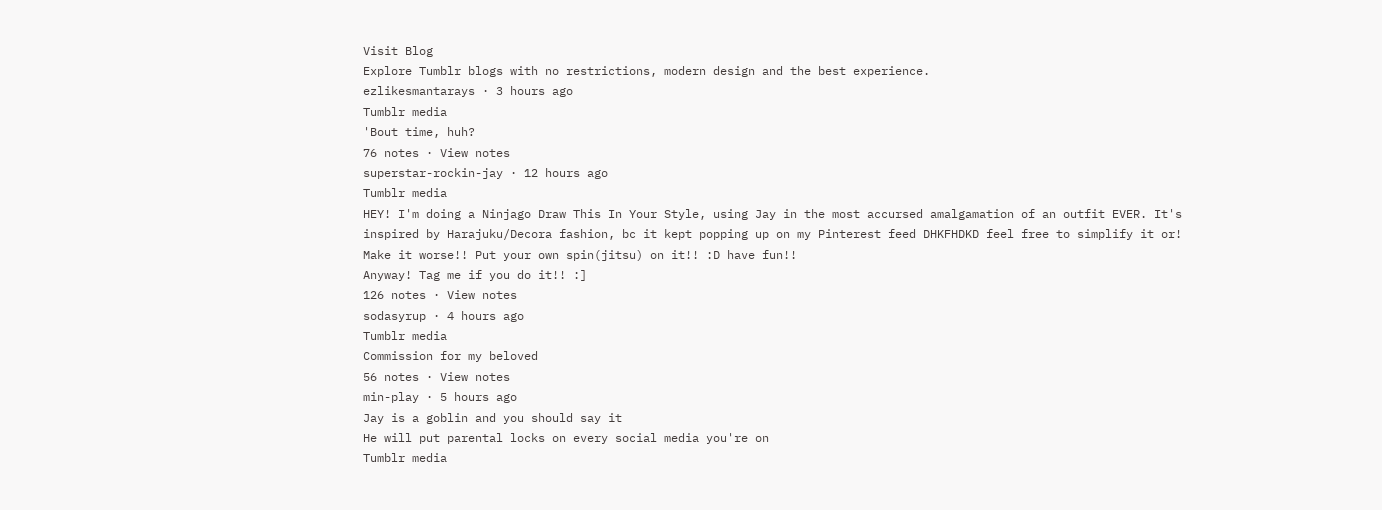Visit Blog
Explore Tumblr blogs with no restrictions, modern design and the best experience.
ezlikesmantarays · 3 hours ago
Tumblr media
'Bout time, huh?
76 notes · View notes
superstar-rockin-jay · 12 hours ago
Tumblr media
HEY! I'm doing a Ninjago Draw This In Your Style, using Jay in the most accursed amalgamation of an outfit EVER. It's inspired by Harajuku/Decora fashion, bc it kept popping up on my Pinterest feed DHKFHDKD feel free to simplify it or! Make it worse!! Put your own spin(jitsu) on it!! :D have fun!!
Anyway! Tag me if you do it!! :]
126 notes · View notes
sodasyrup · 4 hours ago
Tumblr media
Commission for my beloved
56 notes · View notes
min-play · 5 hours ago
Jay is a goblin and you should say it
He will put parental locks on every social media you're on
Tumblr media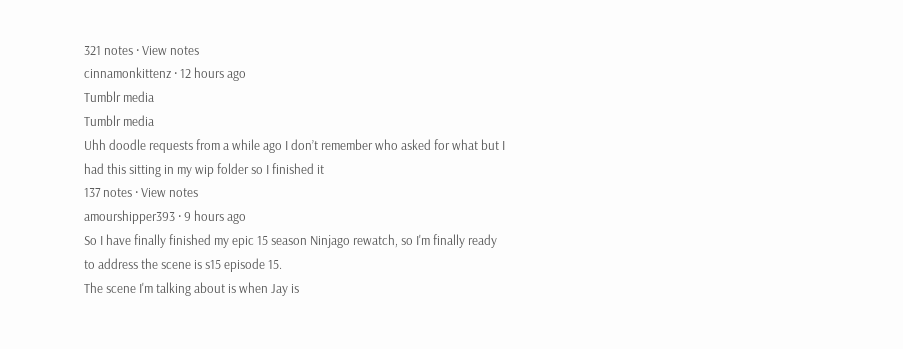321 notes · View notes
cinnamonkittenz · 12 hours ago
Tumblr media
Tumblr media
Uhh doodle requests from a while ago I don’t remember who asked for what but I had this sitting in my wip folder so I finished it
137 notes · View notes
amourshipper393 · 9 hours ago
So I have finally finished my epic 15 season Ninjago rewatch, so I'm finally ready to address the scene is s15 episode 15.
The scene I'm talking about is when Jay is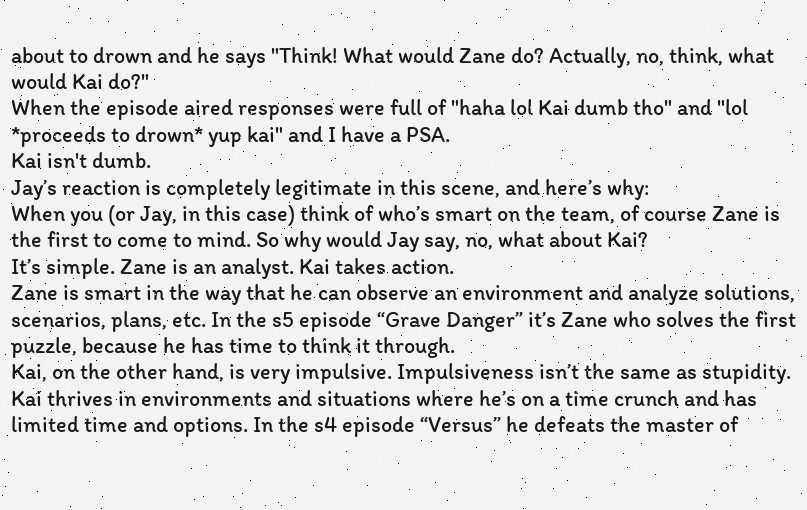about to drown and he says "Think! What would Zane do? Actually, no, think, what would Kai do?"
When the episode aired responses were full of "haha lol Kai dumb tho" and "lol *proceeds to drown* yup kai" and I have a PSA.
Kai isn't dumb.
Jay’s reaction is completely legitimate in this scene, and here’s why:
When you (or Jay, in this case) think of who’s smart on the team, of course Zane is the first to come to mind. So why would Jay say, no, what about Kai?
It’s simple. Zane is an analyst. Kai takes action.
Zane is smart in the way that he can observe an environment and analyze solutions, scenarios, plans, etc. In the s5 episode “Grave Danger” it’s Zane who solves the first puzzle, because he has time to think it through.
Kai, on the other hand, is very impulsive. Impulsiveness isn’t the same as stupidity. Kai thrives in environments and situations where he’s on a time crunch and has limited time and options. In the s4 episode “Versus” he defeats the master of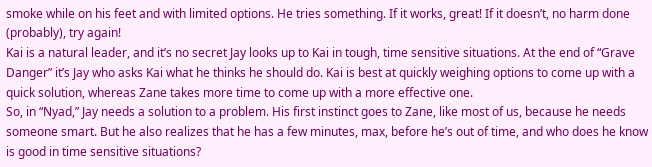smoke while on his feet and with limited options. He tries something. If it works, great! If it doesn’t, no harm done (probably), try again!
Kai is a natural leader, and it’s no secret Jay looks up to Kai in tough, time sensitive situations. At the end of “Grave Danger” it’s Jay who asks Kai what he thinks he should do. Kai is best at quickly weighing options to come up with a quick solution, whereas Zane takes more time to come up with a more effective one.
So, in “Nyad,” Jay needs a solution to a problem. His first instinct goes to Zane, like most of us, because he needs someone smart. But he also realizes that he has a few minutes, max, before he’s out of time, and who does he know is good in time sensitive situations?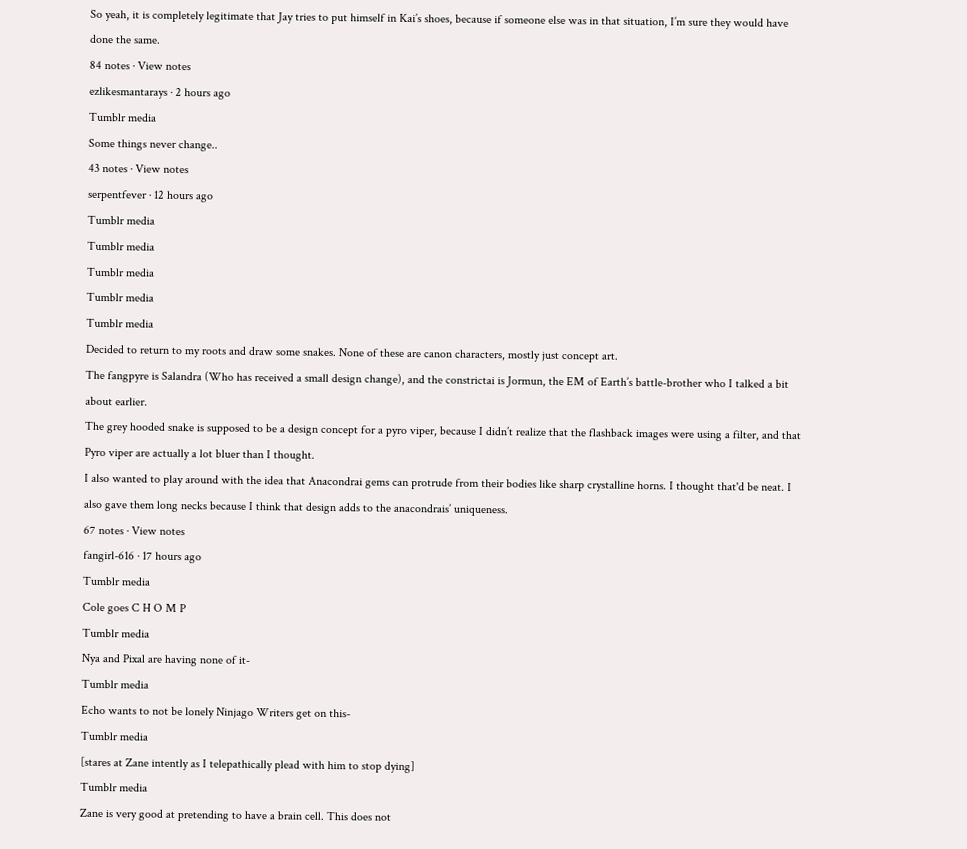So yeah, it is completely legitimate that Jay tries to put himself in Kai’s shoes, because if someone else was in that situation, I’m sure they would have done the same.
84 notes · View notes
ezlikesmantarays · 2 hours ago
Tumblr media
Some things never change..
43 notes · View notes
serpentfever · 12 hours ago
Tumblr media
Tumblr media
Tumblr media
Tumblr media
Tumblr media
Decided to return to my roots and draw some snakes. None of these are canon characters, mostly just concept art.
The fangpyre is Salandra (Who has received a small design change), and the constrictai is Jormun, the EM of Earth’s battle-brother who I talked a bit about earlier.
The grey hooded snake is supposed to be a design concept for a pyro viper, because I didn’t realize that the flashback images were using a filter, and that Pyro viper are actually a lot bluer than I thought.
I also wanted to play around with the idea that Anacondrai gems can protrude from their bodies like sharp crystalline horns. I thought that'd be neat. I also gave them long necks because I think that design adds to the anacondrais’ uniqueness.
67 notes · View notes
fangirl-616 · 17 hours ago
Tumblr media
Cole goes C H O M P
Tumblr media
Nya and Pixal are having none of it-
Tumblr media
Echo wants to not be lonely Ninjago Writers get on this-
Tumblr media
[stares at Zane intently as I telepathically plead with him to stop dying]
Tumblr media
Zane is very good at pretending to have a brain cell. This does not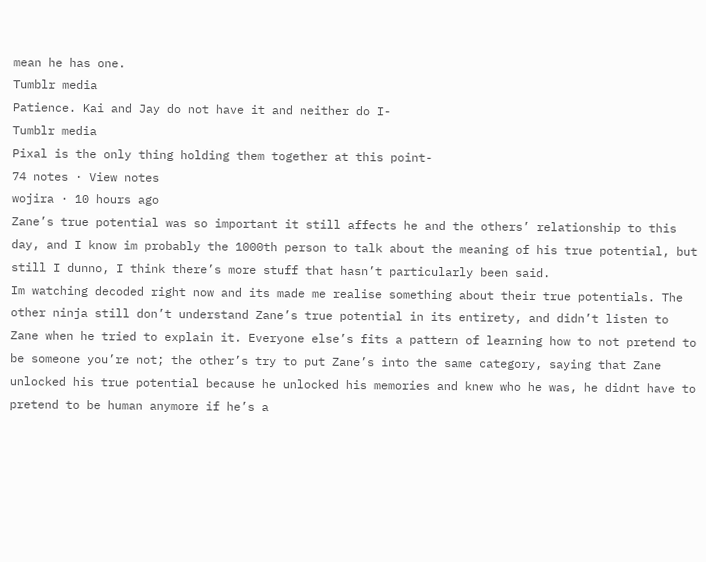mean he has one.
Tumblr media
Patience. Kai and Jay do not have it and neither do I-
Tumblr media
Pixal is the only thing holding them together at this point-
74 notes · View notes
wojira · 10 hours ago
Zane’s true potential was so important it still affects he and the others’ relationship to this day, and I know im probably the 1000th person to talk about the meaning of his true potential, but still I dunno, I think there’s more stuff that hasn’t particularly been said.
Im watching decoded right now and its made me realise something about their true potentials. The other ninja still don’t understand Zane’s true potential in its entirety, and didn’t listen to Zane when he tried to explain it. Everyone else’s fits a pattern of learning how to not pretend to be someone you’re not; the other’s try to put Zane’s into the same category, saying that Zane unlocked his true potential because he unlocked his memories and knew who he was, he didnt have to pretend to be human anymore if he’s a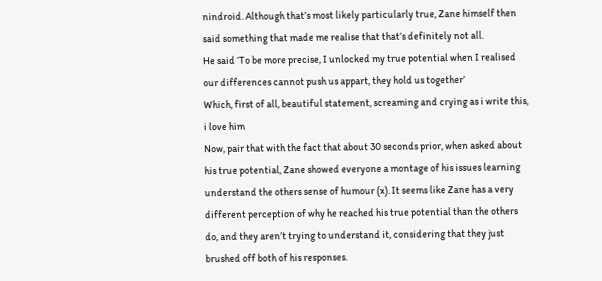nindroid. Although that’s most likely particularly true, Zane himself then said something that made me realise that that’s definitely not all.
He said ‘To be more precise, I unlocked my true potential when I realised our differences cannot push us appart, they hold us together’
Which, first of all, beautiful statement, screaming and crying as i write this, i love him
Now, pair that with the fact that about 30 seconds prior, when asked about his true potential, Zane showed everyone a montage of his issues learning understand the others sense of humour (x). It seems like Zane has a very different perception of why he reached his true potential than the others do, and they aren’t trying to understand it, considering that they just brushed off both of his responses.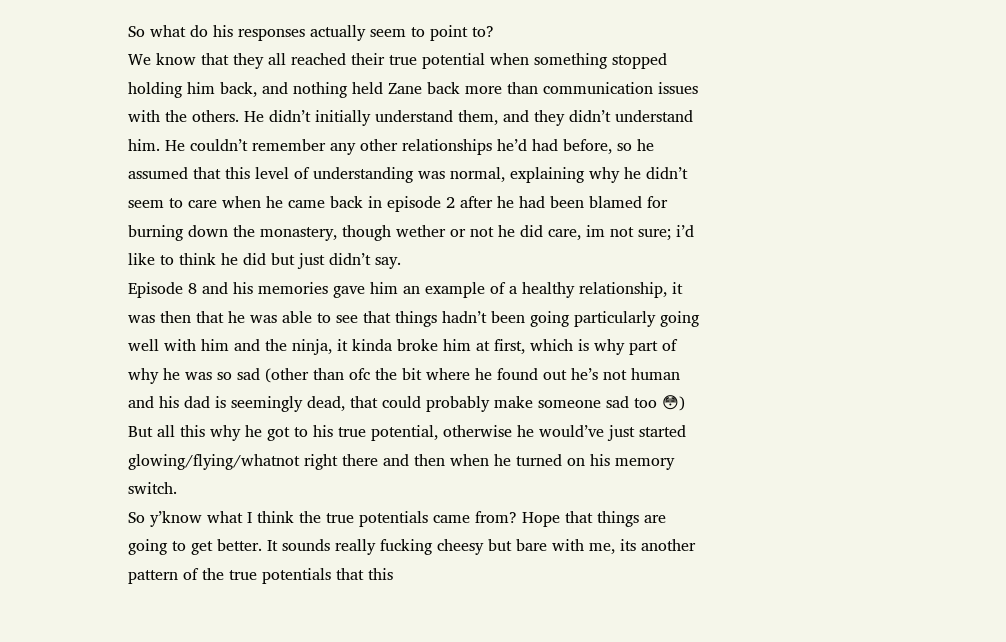So what do his responses actually seem to point to?
We know that they all reached their true potential when something stopped holding him back, and nothing held Zane back more than communication issues with the others. He didn’t initially understand them, and they didn’t understand him. He couldn’t remember any other relationships he’d had before, so he assumed that this level of understanding was normal, explaining why he didn’t seem to care when he came back in episode 2 after he had been blamed for burning down the monastery, though wether or not he did care, im not sure; i’d like to think he did but just didn’t say.
Episode 8 and his memories gave him an example of a healthy relationship, it was then that he was able to see that things hadn’t been going particularly going well with him and the ninja, it kinda broke him at first, which is why part of why he was so sad (other than ofc the bit where he found out he’s not human and his dad is seemingly dead, that could probably make someone sad too 😳)
But all this why he got to his true potential, otherwise he would’ve just started glowing/flying/whatnot right there and then when he turned on his memory switch.
So y’know what I think the true potentials came from? Hope that things are going to get better. It sounds really fucking cheesy but bare with me, its another pattern of the true potentials that this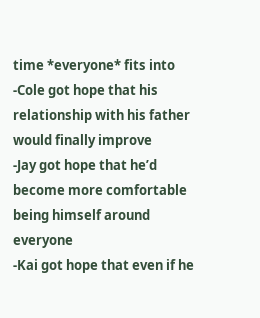time *everyone* fits into
-Cole got hope that his relationship with his father would finally improve
-Jay got hope that he’d become more comfortable being himself around everyone
-Kai got hope that even if he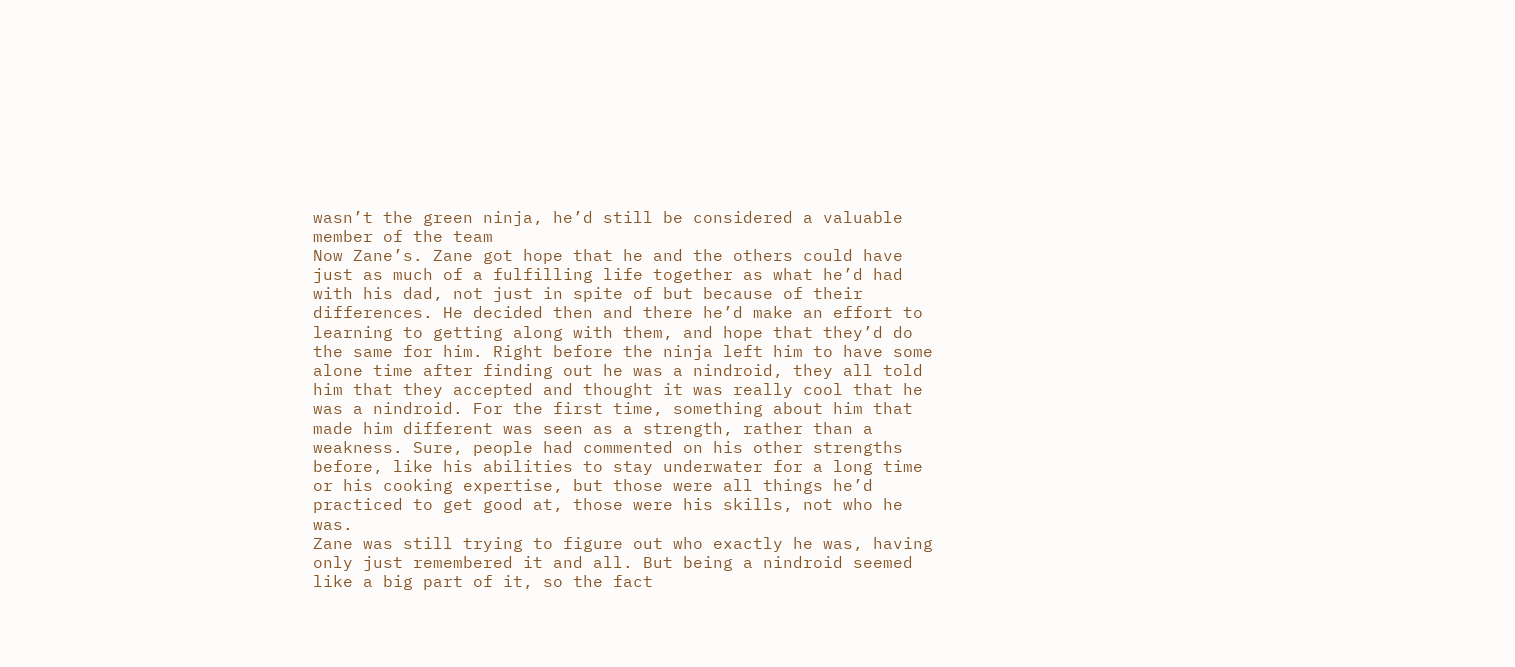wasn’t the green ninja, he’d still be considered a valuable member of the team
Now Zane’s. Zane got hope that he and the others could have just as much of a fulfilling life together as what he’d had with his dad, not just in spite of but because of their differences. He decided then and there he’d make an effort to learning to getting along with them, and hope that they’d do the same for him. Right before the ninja left him to have some alone time after finding out he was a nindroid, they all told him that they accepted and thought it was really cool that he was a nindroid. For the first time, something about him that made him different was seen as a strength, rather than a weakness. Sure, people had commented on his other strengths before, like his abilities to stay underwater for a long time or his cooking expertise, but those were all things he’d practiced to get good at, those were his skills, not who he was.
Zane was still trying to figure out who exactly he was, having only just remembered it and all. But being a nindroid seemed like a big part of it, so the fact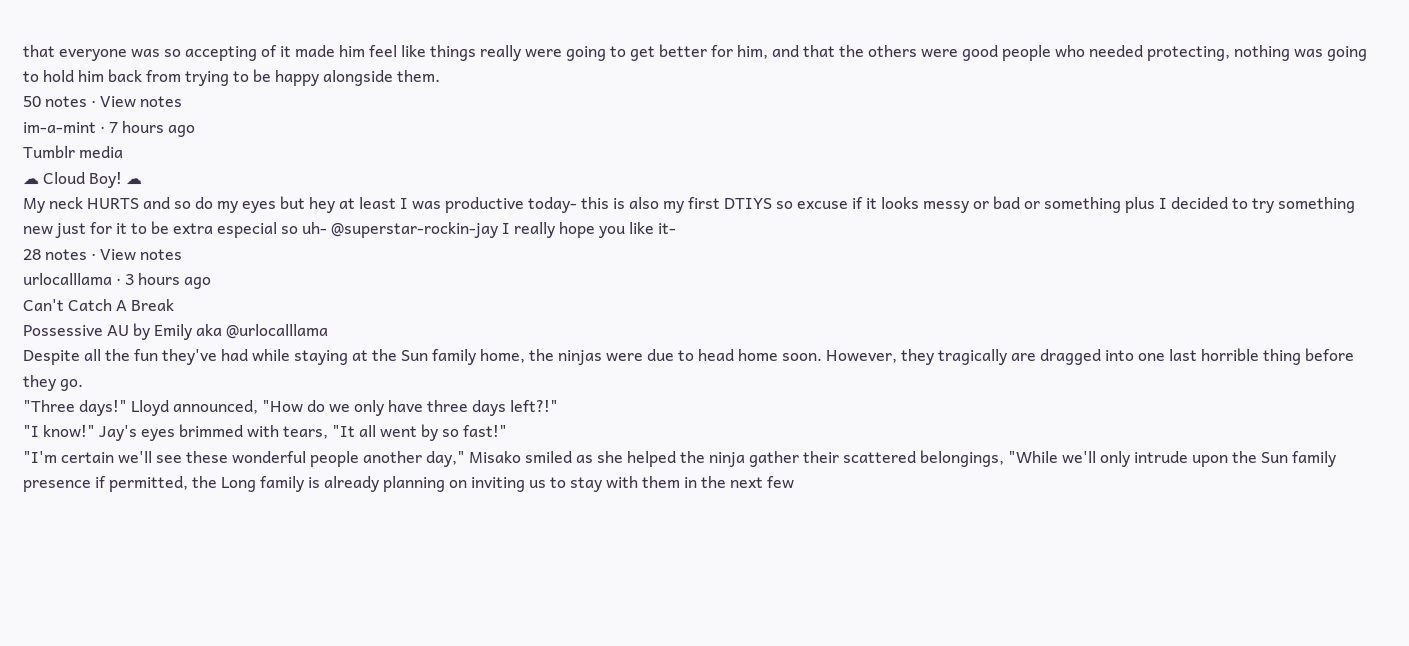that everyone was so accepting of it made him feel like things really were going to get better for him, and that the others were good people who needed protecting, nothing was going to hold him back from trying to be happy alongside them.
50 notes · View notes
im-a-mint · 7 hours ago
Tumblr media
☁ Cloud Boy! ☁
My neck HURTS and so do my eyes but hey at least I was productive today- this is also my first DTIYS so excuse if it looks messy or bad or something plus I decided to try something new just for it to be extra especial so uh- @superstar-rockin-jay I really hope you like it-
28 notes · View notes
urlocalllama · 3 hours ago
Can't Catch A Break
Possessive AU by Emily aka @urlocalllama
Despite all the fun they've had while staying at the Sun family home, the ninjas were due to head home soon. However, they tragically are dragged into one last horrible thing before they go.
"Three days!" Lloyd announced, "How do we only have three days left?!"
"I know!" Jay's eyes brimmed with tears, "It all went by so fast!"
"I'm certain we'll see these wonderful people another day," Misako smiled as she helped the ninja gather their scattered belongings, "While we'll only intrude upon the Sun family presence if permitted, the Long family is already planning on inviting us to stay with them in the next few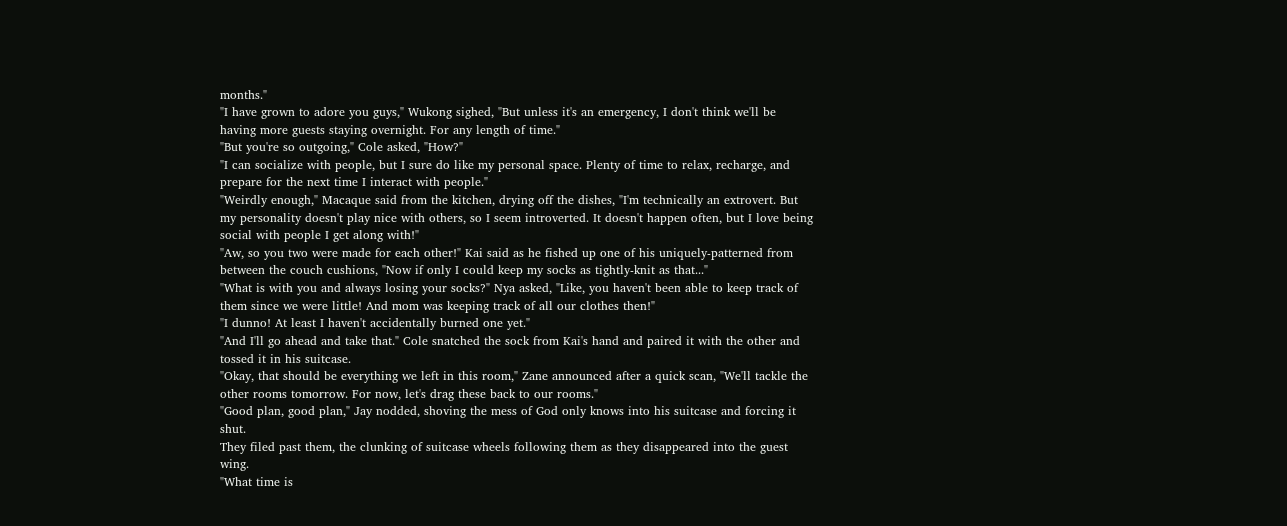months."
"I have grown to adore you guys," Wukong sighed, "But unless it's an emergency, I don't think we'll be having more guests staying overnight. For any length of time."
"But you're so outgoing," Cole asked, "How?"
"I can socialize with people, but I sure do like my personal space. Plenty of time to relax, recharge, and prepare for the next time I interact with people."
"Weirdly enough," Macaque said from the kitchen, drying off the dishes, "I'm technically an extrovert. But my personality doesn't play nice with others, so I seem introverted. It doesn't happen often, but I love being social with people I get along with!"
"Aw, so you two were made for each other!" Kai said as he fished up one of his uniquely-patterned from between the couch cushions, "Now if only I could keep my socks as tightly-knit as that..."
"What is with you and always losing your socks?" Nya asked, "Like, you haven't been able to keep track of them since we were little! And mom was keeping track of all our clothes then!"
"I dunno! At least I haven't accidentally burned one yet."
"And I'll go ahead and take that." Cole snatched the sock from Kai's hand and paired it with the other and tossed it in his suitcase.
"Okay, that should be everything we left in this room," Zane announced after a quick scan, "We'll tackle the other rooms tomorrow. For now, let's drag these back to our rooms."
"Good plan, good plan," Jay nodded, shoving the mess of God only knows into his suitcase and forcing it shut.
They filed past them, the clunking of suitcase wheels following them as they disappeared into the guest wing.
"What time is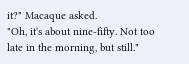it?" Macaque asked.
"Oh, it's about nine-fifty. Not too late in the morning, but still."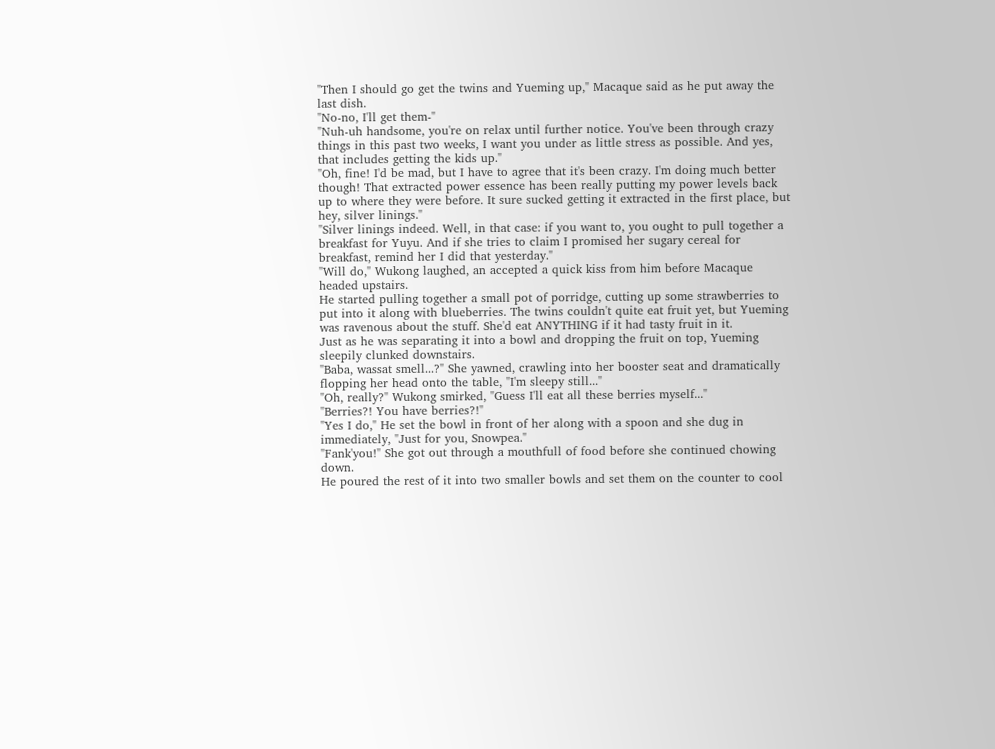"Then I should go get the twins and Yueming up," Macaque said as he put away the last dish.
"No-no, I'll get them-"
"Nuh-uh handsome, you're on relax until further notice. You've been through crazy things in this past two weeks, I want you under as little stress as possible. And yes, that includes getting the kids up."
"Oh, fine! I'd be mad, but I have to agree that it's been crazy. I'm doing much better though! That extracted power essence has been really putting my power levels back up to where they were before. It sure sucked getting it extracted in the first place, but hey, silver linings."
"Silver linings indeed. Well, in that case: if you want to, you ought to pull together a breakfast for Yuyu. And if she tries to claim I promised her sugary cereal for breakfast, remind her I did that yesterday."
"Will do," Wukong laughed, an accepted a quick kiss from him before Macaque headed upstairs.
He started pulling together a small pot of porridge, cutting up some strawberries to put into it along with blueberries. The twins couldn't quite eat fruit yet, but Yueming was ravenous about the stuff. She'd eat ANYTHING if it had tasty fruit in it.
Just as he was separating it into a bowl and dropping the fruit on top, Yueming sleepily clunked downstairs.
"Baba, wassat smell...?" She yawned, crawling into her booster seat and dramatically flopping her head onto the table, "I'm sleepy still..."
"Oh, really?" Wukong smirked, "Guess I'll eat all these berries myself..."
"Berries?! You have berries?!"
"Yes I do," He set the bowl in front of her along with a spoon and she dug in immediately, "Just for you, Snowpea."
"Fank'you!" She got out through a mouthfull of food before she continued chowing down.
He poured the rest of it into two smaller bowls and set them on the counter to cool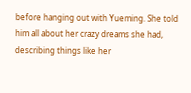before hanging out with Yueming. She told him all about her crazy dreams she had, describing things like her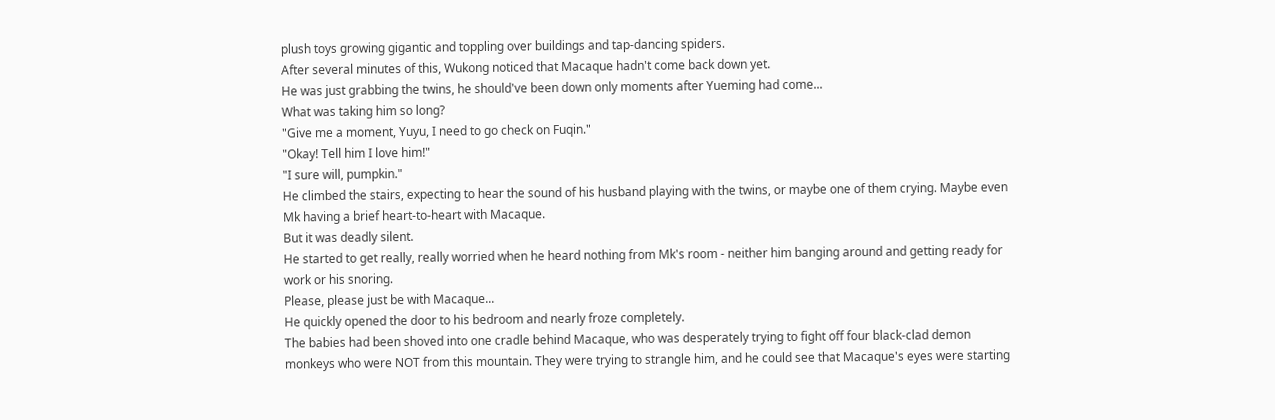plush toys growing gigantic and toppling over buildings and tap-dancing spiders.
After several minutes of this, Wukong noticed that Macaque hadn't come back down yet.
He was just grabbing the twins, he should've been down only moments after Yueming had come...
What was taking him so long?
"Give me a moment, Yuyu, I need to go check on Fuqin."
"Okay! Tell him I love him!"
"I sure will, pumpkin."
He climbed the stairs, expecting to hear the sound of his husband playing with the twins, or maybe one of them crying. Maybe even Mk having a brief heart-to-heart with Macaque.
But it was deadly silent.
He started to get really, really worried when he heard nothing from Mk's room - neither him banging around and getting ready for work or his snoring.
Please, please just be with Macaque...
He quickly opened the door to his bedroom and nearly froze completely.
The babies had been shoved into one cradle behind Macaque, who was desperately trying to fight off four black-clad demon monkeys who were NOT from this mountain. They were trying to strangle him, and he could see that Macaque's eyes were starting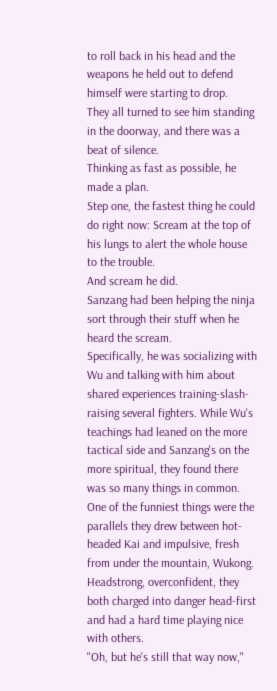to roll back in his head and the weapons he held out to defend himself were starting to drop.
They all turned to see him standing in the doorway, and there was a beat of silence.
Thinking as fast as possible, he made a plan.
Step one, the fastest thing he could do right now: Scream at the top of his lungs to alert the whole house to the trouble.
And scream he did.
Sanzang had been helping the ninja sort through their stuff when he heard the scream.
Specifically, he was socializing with Wu and talking with him about shared experiences training-slash-raising several fighters. While Wu's teachings had leaned on the more tactical side and Sanzang's on the more spiritual, they found there was so many things in common.
One of the funniest things were the parallels they drew between hot-headed Kai and impulsive, fresh from under the mountain, Wukong. Headstrong, overconfident, they both charged into danger head-first and had a hard time playing nice with others.
"Oh, but he's still that way now,"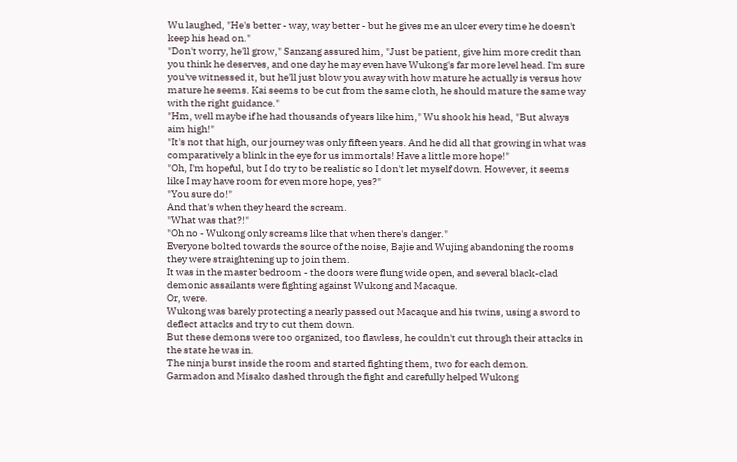Wu laughed, "He's better - way, way better - but he gives me an ulcer every time he doesn't keep his head on."
"Don't worry, he'll grow," Sanzang assured him, "Just be patient, give him more credit than you think he deserves, and one day he may even have Wukong's far more level head. I'm sure you've witnessed it, but he'll just blow you away with how mature he actually is versus how mature he seems. Kai seems to be cut from the same cloth, he should mature the same way with the right guidance."
"Hm, well maybe if he had thousands of years like him," Wu shook his head, "But always aim high!"
"It's not that high, our journey was only fifteen years. And he did all that growing in what was comparatively a blink in the eye for us immortals! Have a little more hope!"
"Oh, I'm hopeful, but I do try to be realistic so I don't let myself down. However, it seems like I may have room for even more hope, yes?"
"You sure do!"
And that's when they heard the scream.
"What was that?!"
"Oh no - Wukong only screams like that when there's danger."
Everyone bolted towards the source of the noise, Bajie and Wujing abandoning the rooms they were straightening up to join them.
It was in the master bedroom - the doors were flung wide open, and several black-clad demonic assailants were fighting against Wukong and Macaque.
Or, were.
Wukong was barely protecting a nearly passed out Macaque and his twins, using a sword to deflect attacks and try to cut them down.
But these demons were too organized, too flawless, he couldn't cut through their attacks in the state he was in.
The ninja burst inside the room and started fighting them, two for each demon.
Garmadon and Misako dashed through the fight and carefully helped Wukong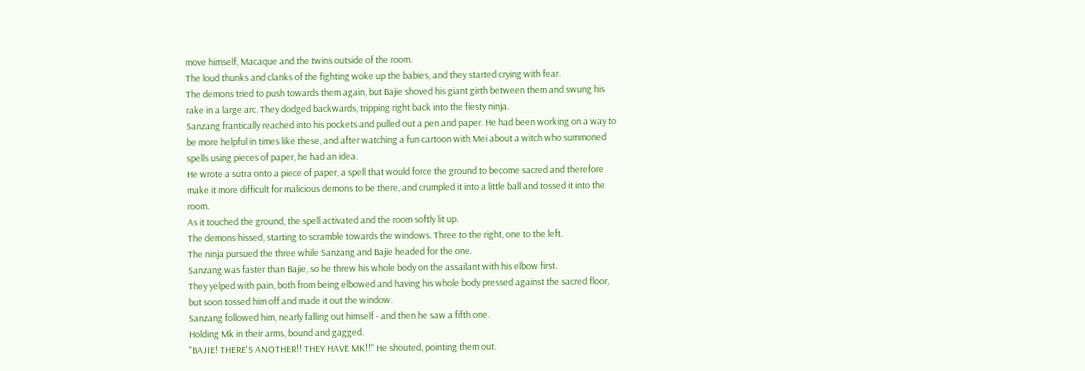move himself, Macaque and the twins outside of the room.
The loud thunks and clanks of the fighting woke up the babies, and they started crying with fear.
The demons tried to push towards them again, but Bajie shoved his giant girth between them and swung his rake in a large arc. They dodged backwards, tripping right back into the fiesty ninja.
Sanzang frantically reached into his pockets and pulled out a pen and paper. He had been working on a way to be more helpful in times like these, and after watching a fun cartoon with Mei about a witch who summoned spells using pieces of paper, he had an idea.
He wrote a sutra onto a piece of paper, a spell that would force the ground to become sacred and therefore make it more difficult for malicious demons to be there, and crumpled it into a little ball and tossed it into the room.
As it touched the ground, the spell activated and the room softly lit up.
The demons hissed, starting to scramble towards the windows. Three to the right, one to the left.
The ninja pursued the three while Sanzang and Bajie headed for the one.
Sanzang was faster than Bajie, so he threw his whole body on the assailant with his elbow first.
They yelped with pain, both from being elbowed and having his whole body pressed against the sacred floor, but soon tossed him off and made it out the window.
Sanzang followed him, nearly falling out himself - and then he saw a fifth one.
Holding Mk in their arms, bound and gagged.
"BAJIE! THERE'S ANOTHER!! THEY HAVE MK!!" He shouted, pointing them out.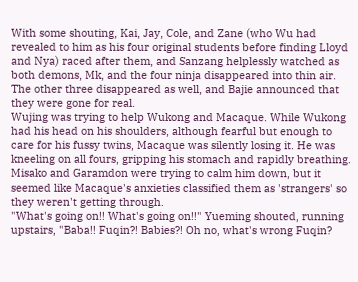With some shouting, Kai, Jay, Cole, and Zane (who Wu had revealed to him as his four original students before finding Lloyd and Nya) raced after them, and Sanzang helplessly watched as both demons, Mk, and the four ninja disappeared into thin air. The other three disappeared as well, and Bajie announced that they were gone for real.
Wujing was trying to help Wukong and Macaque. While Wukong had his head on his shoulders, although fearful but enough to care for his fussy twins, Macaque was silently losing it. He was kneeling on all fours, gripping his stomach and rapidly breathing. Misako and Garamdon were trying to calm him down, but it seemed like Macaque's anxieties classified them as 'strangers' so they weren't getting through.
"What's going on!! What's going on!!" Yueming shouted, running upstairs, "Baba!! Fuqin?! Babies?! Oh no, what's wrong Fuqin?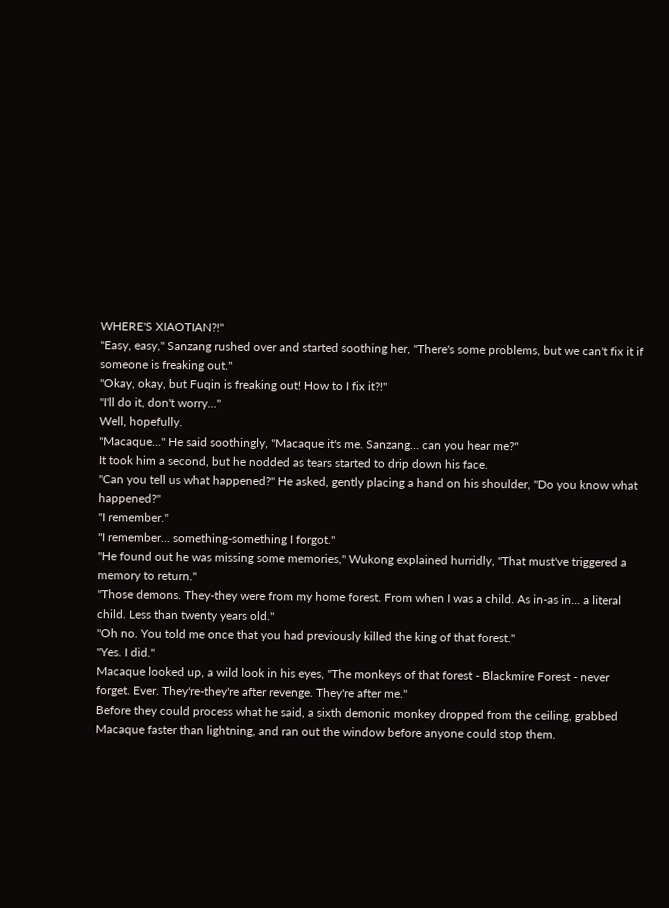WHERE'S XIAOTIAN?!"
"Easy, easy," Sanzang rushed over and started soothing her, "There's some problems, but we can't fix it if someone is freaking out."
"Okay, okay, but Fuqin is freaking out! How to I fix it?!"
"I'll do it, don't worry..."
Well, hopefully.
"Macaque..." He said soothingly, "Macaque it's me. Sanzang... can you hear me?"
It took him a second, but he nodded as tears started to drip down his face.
"Can you tell us what happened?" He asked, gently placing a hand on his shoulder, "Do you know what happened?"
"I remember."
"I remember... something-something I forgot."
"He found out he was missing some memories," Wukong explained hurridly, "That must've triggered a memory to return."
"Those demons. They-they were from my home forest. From when I was a child. As in-as in... a literal child. Less than twenty years old."
"Oh no. You told me once that you had previously killed the king of that forest."
"Yes. I did."
Macaque looked up, a wild look in his eyes, "The monkeys of that forest - Blackmire Forest - never forget. Ever. They're-they're after revenge. They're after me."
Before they could process what he said, a sixth demonic monkey dropped from the ceiling, grabbed Macaque faster than lightning, and ran out the window before anyone could stop them.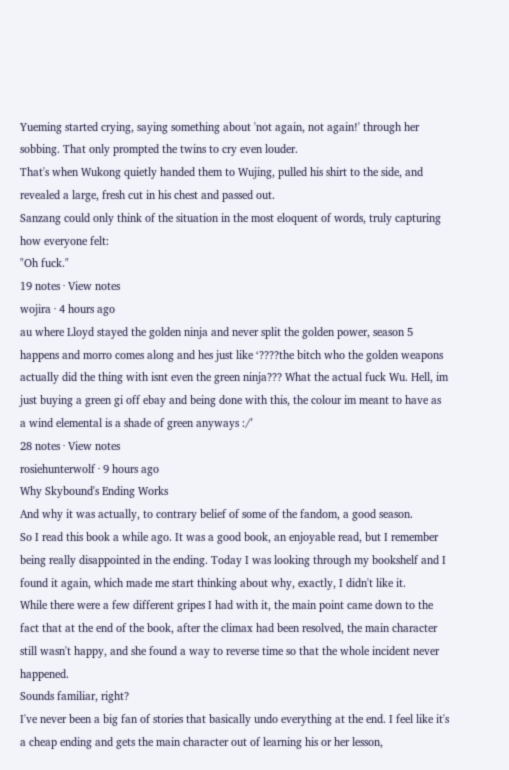Yueming started crying, saying something about 'not again, not again!' through her sobbing. That only prompted the twins to cry even louder.
That's when Wukong quietly handed them to Wujing, pulled his shirt to the side, and revealed a large, fresh cut in his chest and passed out.
Sanzang could only think of the situation in the most eloquent of words, truly capturing how everyone felt:
"Oh fuck."
19 notes · View notes
wojira · 4 hours ago
au where Lloyd stayed the golden ninja and never split the golden power, season 5 happens and morro comes along and hes just like ‘????the bitch who the golden weapons actually did the thing with isnt even the green ninja??? What the actual fuck Wu. Hell, im just buying a green gi off ebay and being done with this, the colour im meant to have as a wind elemental is a shade of green anyways :/’
28 notes · View notes
rosiehunterwolf · 9 hours ago
Why Skybound's Ending Works
And why it was actually, to contrary belief of some of the fandom, a good season.
So I read this book a while ago. It was a good book, an enjoyable read, but I remember being really disappointed in the ending. Today I was looking through my bookshelf and I found it again, which made me start thinking about why, exactly, I didn't like it.
While there were a few different gripes I had with it, the main point came down to the fact that at the end of the book, after the climax had been resolved, the main character still wasn't happy, and she found a way to reverse time so that the whole incident never happened.
Sounds familiar, right?
I've never been a big fan of stories that basically undo everything at the end. I feel like it's a cheap ending and gets the main character out of learning his or her lesson,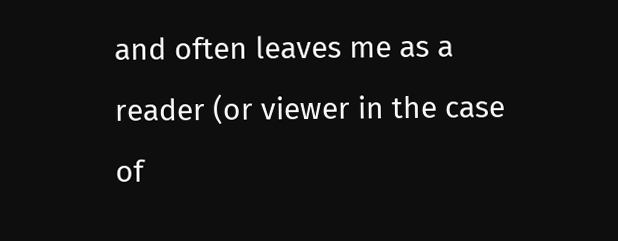and often leaves me as a reader (or viewer in the case of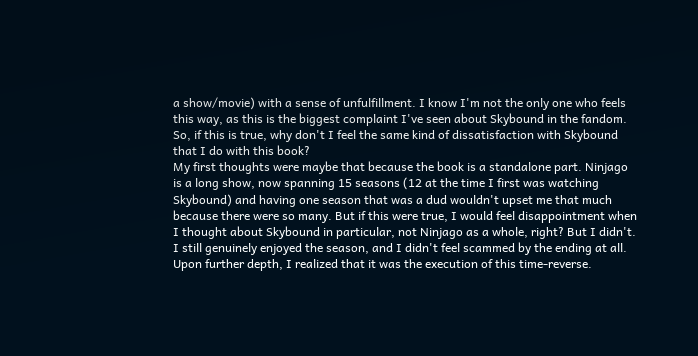a show/movie) with a sense of unfulfillment. I know I'm not the only one who feels this way, as this is the biggest complaint I've seen about Skybound in the fandom.
So, if this is true, why don't I feel the same kind of dissatisfaction with Skybound that I do with this book?
My first thoughts were maybe that because the book is a standalone part. Ninjago is a long show, now spanning 15 seasons (12 at the time I first was watching Skybound) and having one season that was a dud wouldn't upset me that much because there were so many. But if this were true, I would feel disappointment when I thought about Skybound in particular, not Ninjago as a whole, right? But I didn't. I still genuinely enjoyed the season, and I didn't feel scammed by the ending at all.
Upon further depth, I realized that it was the execution of this time-reverse.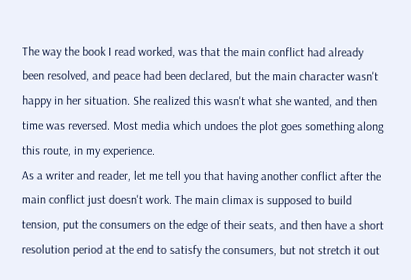The way the book I read worked, was that the main conflict had already been resolved, and peace had been declared, but the main character wasn't happy in her situation. She realized this wasn't what she wanted, and then time was reversed. Most media which undoes the plot goes something along this route, in my experience.
As a writer and reader, let me tell you that having another conflict after the main conflict just doesn't work. The main climax is supposed to build tension, put the consumers on the edge of their seats, and then have a short resolution period at the end to satisfy the consumers, but not stretch it out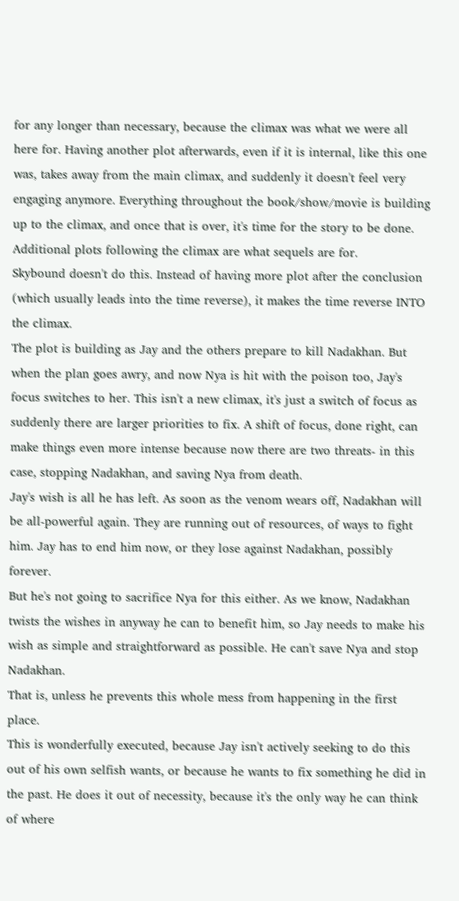for any longer than necessary, because the climax was what we were all here for. Having another plot afterwards, even if it is internal, like this one was, takes away from the main climax, and suddenly it doesn't feel very engaging anymore. Everything throughout the book/show/movie is building up to the climax, and once that is over, it's time for the story to be done. Additional plots following the climax are what sequels are for.
Skybound doesn't do this. Instead of having more plot after the conclusion (which usually leads into the time reverse), it makes the time reverse INTO the climax.
The plot is building as Jay and the others prepare to kill Nadakhan. But when the plan goes awry, and now Nya is hit with the poison too, Jay's focus switches to her. This isn't a new climax, it's just a switch of focus as suddenly there are larger priorities to fix. A shift of focus, done right, can make things even more intense because now there are two threats- in this case, stopping Nadakhan, and saving Nya from death.
Jay's wish is all he has left. As soon as the venom wears off, Nadakhan will be all-powerful again. They are running out of resources, of ways to fight him. Jay has to end him now, or they lose against Nadakhan, possibly forever.
But he's not going to sacrifice Nya for this either. As we know, Nadakhan twists the wishes in anyway he can to benefit him, so Jay needs to make his wish as simple and straightforward as possible. He can't save Nya and stop Nadakhan.
That is, unless he prevents this whole mess from happening in the first place.
This is wonderfully executed, because Jay isn't actively seeking to do this out of his own selfish wants, or because he wants to fix something he did in the past. He does it out of necessity, because it's the only way he can think of where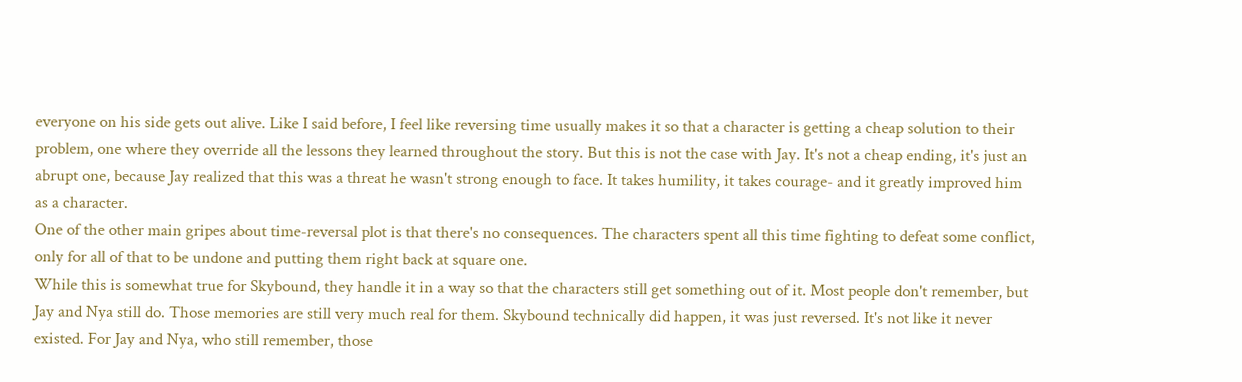everyone on his side gets out alive. Like I said before, I feel like reversing time usually makes it so that a character is getting a cheap solution to their problem, one where they override all the lessons they learned throughout the story. But this is not the case with Jay. It's not a cheap ending, it's just an abrupt one, because Jay realized that this was a threat he wasn't strong enough to face. It takes humility, it takes courage- and it greatly improved him as a character.
One of the other main gripes about time-reversal plot is that there's no consequences. The characters spent all this time fighting to defeat some conflict, only for all of that to be undone and putting them right back at square one.
While this is somewhat true for Skybound, they handle it in a way so that the characters still get something out of it. Most people don't remember, but Jay and Nya still do. Those memories are still very much real for them. Skybound technically did happen, it was just reversed. It's not like it never existed. For Jay and Nya, who still remember, those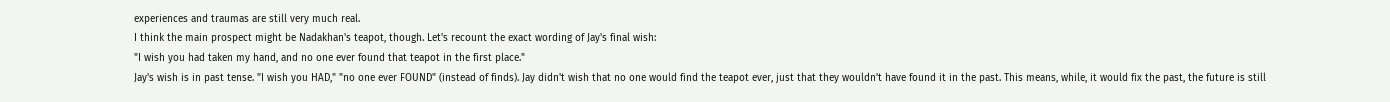experiences and traumas are still very much real.
I think the main prospect might be Nadakhan's teapot, though. Let's recount the exact wording of Jay's final wish:
"I wish you had taken my hand, and no one ever found that teapot in the first place."
Jay's wish is in past tense. "I wish you HAD," "no one ever FOUND" (instead of finds). Jay didn't wish that no one would find the teapot ever, just that they wouldn't have found it in the past. This means, while, it would fix the past, the future is still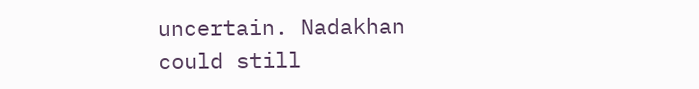uncertain. Nadakhan could still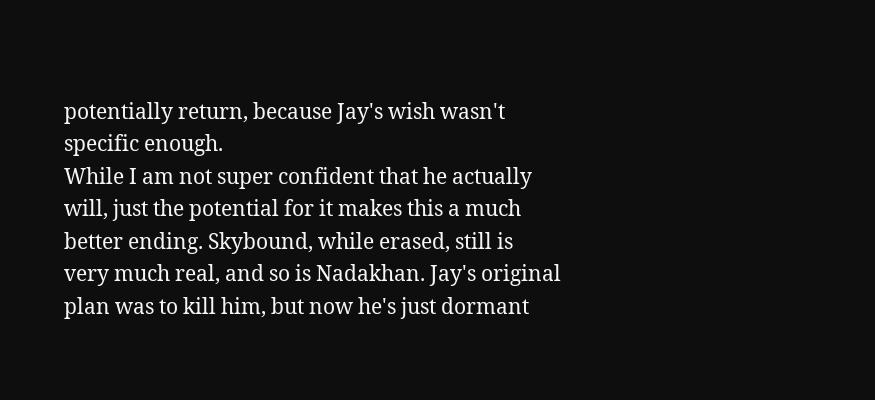potentially return, because Jay's wish wasn't specific enough.
While I am not super confident that he actually will, just the potential for it makes this a much better ending. Skybound, while erased, still is very much real, and so is Nadakhan. Jay's original plan was to kill him, but now he's just dormant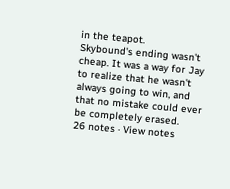in the teapot.
Skybound's ending wasn't cheap. It was a way for Jay to realize that he wasn't always going to win, and that no mistake could ever be completely erased.
26 notes · View notes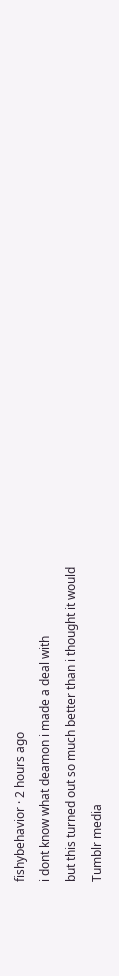fishybehavior · 2 hours ago
i dont know what deamon i made a deal with
but this turned out so much better than i thought it would
Tumblr media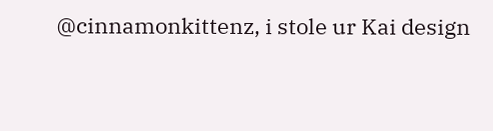@cinnamonkittenz, i stole ur Kai design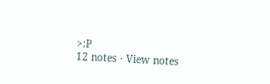>:P
12 notes · View notes